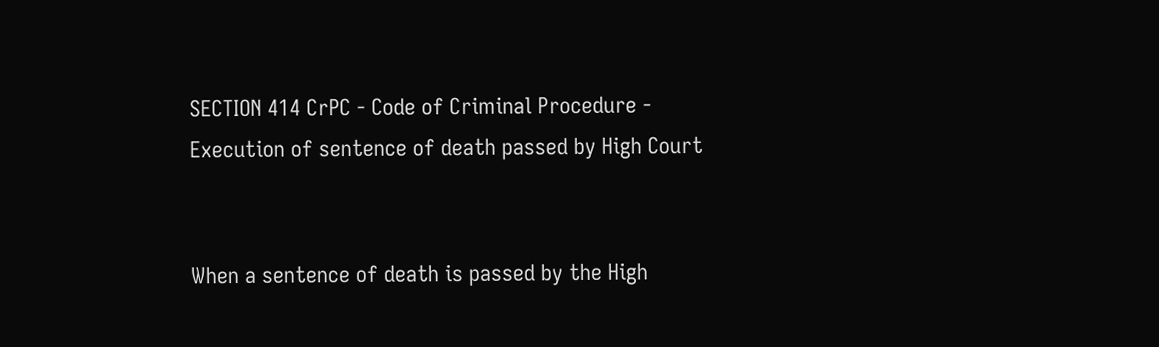SECTION 414 CrPC - Code of Criminal Procedure - Execution of sentence of death passed by High Court


When a sentence of death is passed by the High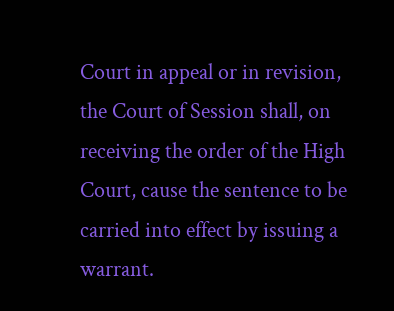Court in appeal or in revision, the Court of Session shall, on receiving the order of the High Court, cause the sentence to be carried into effect by issuing a warrant.